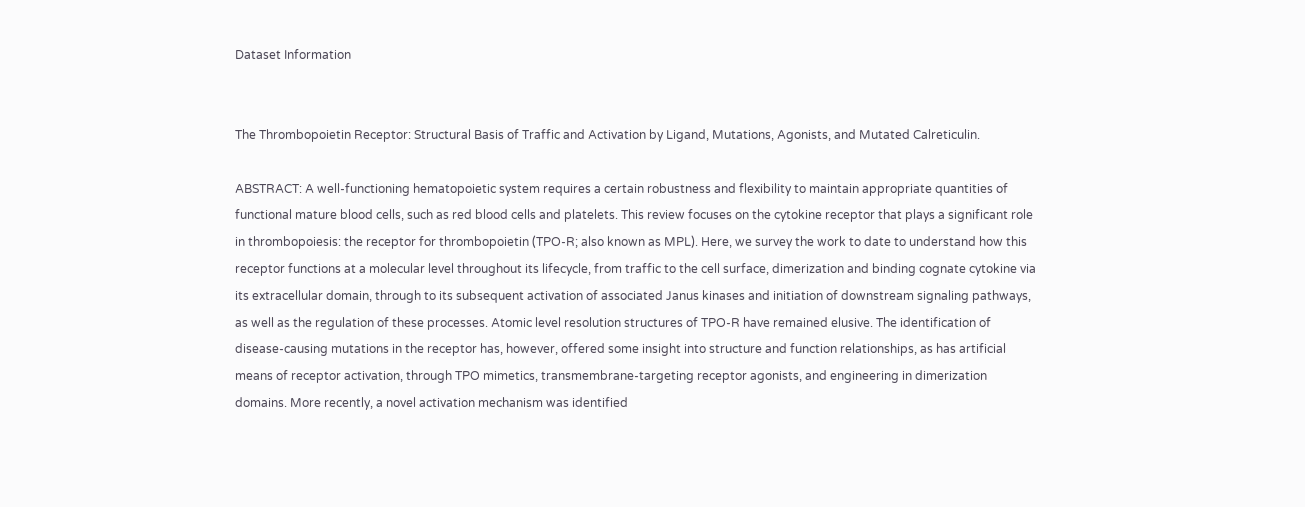Dataset Information


The Thrombopoietin Receptor: Structural Basis of Traffic and Activation by Ligand, Mutations, Agonists, and Mutated Calreticulin.

ABSTRACT: A well-functioning hematopoietic system requires a certain robustness and flexibility to maintain appropriate quantities of functional mature blood cells, such as red blood cells and platelets. This review focuses on the cytokine receptor that plays a significant role in thrombopoiesis: the receptor for thrombopoietin (TPO-R; also known as MPL). Here, we survey the work to date to understand how this receptor functions at a molecular level throughout its lifecycle, from traffic to the cell surface, dimerization and binding cognate cytokine via its extracellular domain, through to its subsequent activation of associated Janus kinases and initiation of downstream signaling pathways, as well as the regulation of these processes. Atomic level resolution structures of TPO-R have remained elusive. The identification of disease-causing mutations in the receptor has, however, offered some insight into structure and function relationships, as has artificial means of receptor activation, through TPO mimetics, transmembrane-targeting receptor agonists, and engineering in dimerization domains. More recently, a novel activation mechanism was identified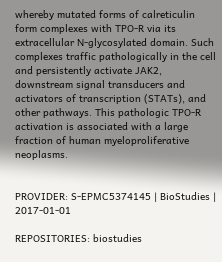whereby mutated forms of calreticulin form complexes with TPO-R via its extracellular N-glycosylated domain. Such complexes traffic pathologically in the cell and persistently activate JAK2, downstream signal transducers and activators of transcription (STATs), and other pathways. This pathologic TPO-R activation is associated with a large fraction of human myeloproliferative neoplasms.


PROVIDER: S-EPMC5374145 | BioStudies | 2017-01-01

REPOSITORIES: biostudies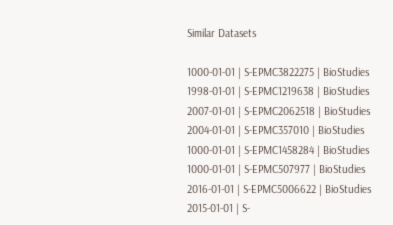Similar Datasets

1000-01-01 | S-EPMC3822275 | BioStudies
1998-01-01 | S-EPMC1219638 | BioStudies
2007-01-01 | S-EPMC2062518 | BioStudies
2004-01-01 | S-EPMC357010 | BioStudies
1000-01-01 | S-EPMC1458284 | BioStudies
1000-01-01 | S-EPMC507977 | BioStudies
2016-01-01 | S-EPMC5006622 | BioStudies
2015-01-01 | S-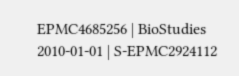EPMC4685256 | BioStudies
2010-01-01 | S-EPMC2924112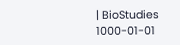| BioStudies
1000-01-01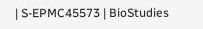| S-EPMC45573 | BioStudies